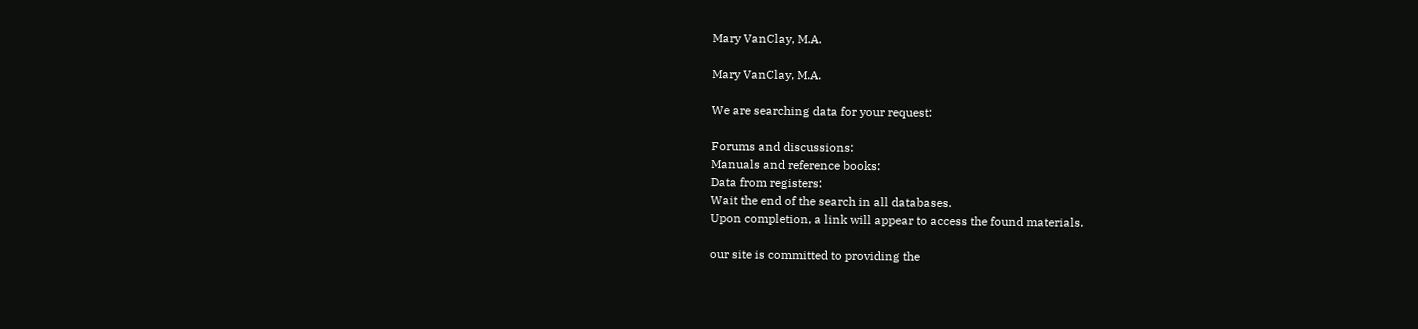Mary VanClay, M.A.

Mary VanClay, M.A.

We are searching data for your request:

Forums and discussions:
Manuals and reference books:
Data from registers:
Wait the end of the search in all databases.
Upon completion, a link will appear to access the found materials.

our site is committed to providing the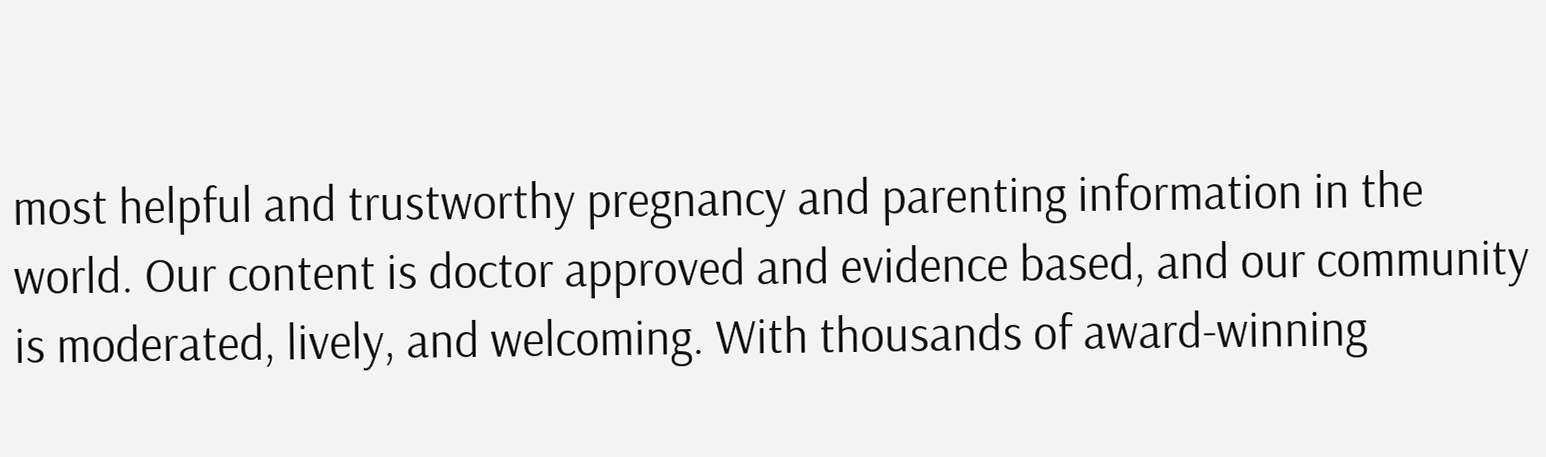most helpful and trustworthy pregnancy and parenting information in the world. Our content is doctor approved and evidence based, and our community is moderated, lively, and welcoming. With thousands of award-winning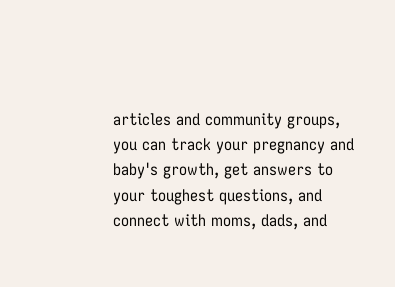articles and community groups, you can track your pregnancy and baby's growth, get answers to your toughest questions, and connect with moms, dads, and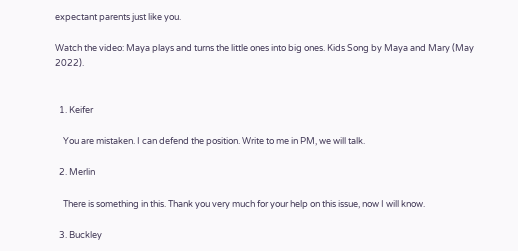expectant parents just like you.

Watch the video: Maya plays and turns the little ones into big ones. Kids Song by Maya and Mary (May 2022).


  1. Keifer

    You are mistaken. I can defend the position. Write to me in PM, we will talk.

  2. Merlin

    There is something in this. Thank you very much for your help on this issue, now I will know.

  3. Buckley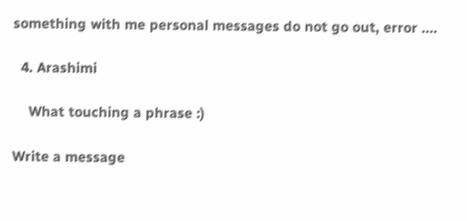something with me personal messages do not go out, error ....

  4. Arashimi

    What touching a phrase :)

Write a message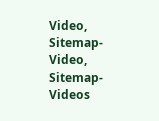Video, Sitemap-Video, Sitemap-Videos